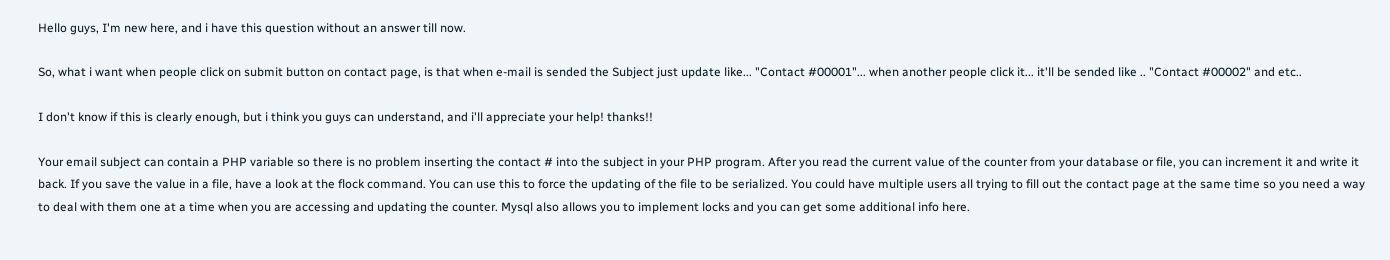Hello guys, I'm new here, and i have this question without an answer till now.

So, what i want when people click on submit button on contact page, is that when e-mail is sended the Subject just update like... "Contact #00001"... when another people click it... it'll be sended like .. "Contact #00002" and etc..

I don't know if this is clearly enough, but i think you guys can understand, and i'll appreciate your help! thanks!!

Your email subject can contain a PHP variable so there is no problem inserting the contact # into the subject in your PHP program. After you read the current value of the counter from your database or file, you can increment it and write it back. If you save the value in a file, have a look at the flock command. You can use this to force the updating of the file to be serialized. You could have multiple users all trying to fill out the contact page at the same time so you need a way to deal with them one at a time when you are accessing and updating the counter. Mysql also allows you to implement locks and you can get some additional info here.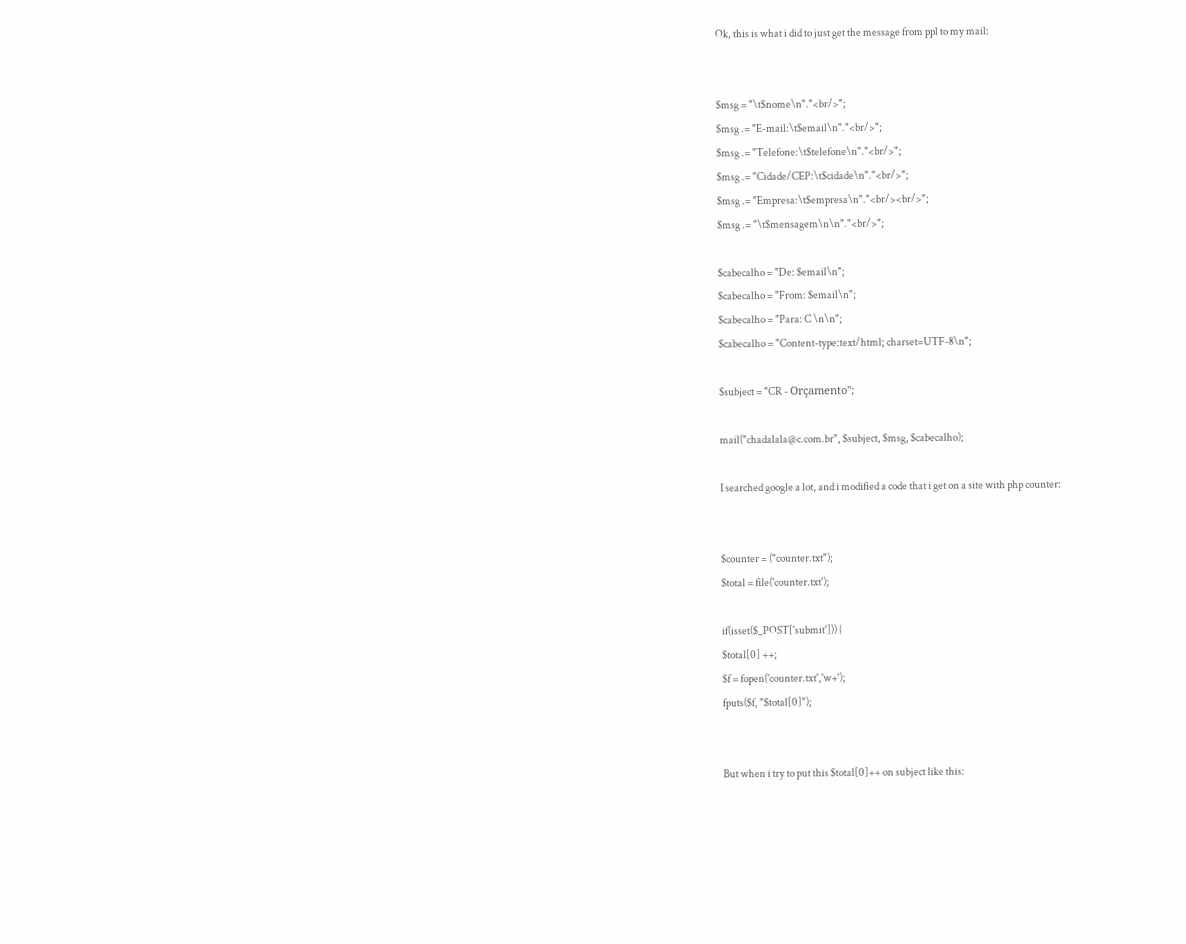Ok, this is what i did to just get the message from ppl to my mail:


$msg = "\t$nome\n"."<br/>";
$msg .= "E-mail:\t$email\n"."<br/>";
$msg .= "Telefone:\t$telefone\n"."<br/>";
$msg .= "Cidade/CEP:\t$cidade\n"."<br/>";
$msg .= "Empresa:\t$empresa\n"."<br/><br/>";
$msg .= "\t$mensagem\n\n"."<br/>";

$cabecalho = "De: $email\n";
$cabecalho = "From: $email\n";
$cabecalho = "Para: C \n\n";
$cabecalho = "Content-type:text/html; charset=UTF-8\n";

$subject = "CR - Orçamento";

mail("chadalala@c.com.br", $subject, $msg, $cabecalho);

I searched google a lot, and i modified a code that i get on a site with php counter:


$counter = ("counter.txt");
$total = file('counter.txt');

if(isset($_POST['submit'])) {
$total[0] ++;
$f = fopen('counter.txt','w+');
fputs($f, "$total[0]");


But when i try to put this $total[0]++ on subject like this: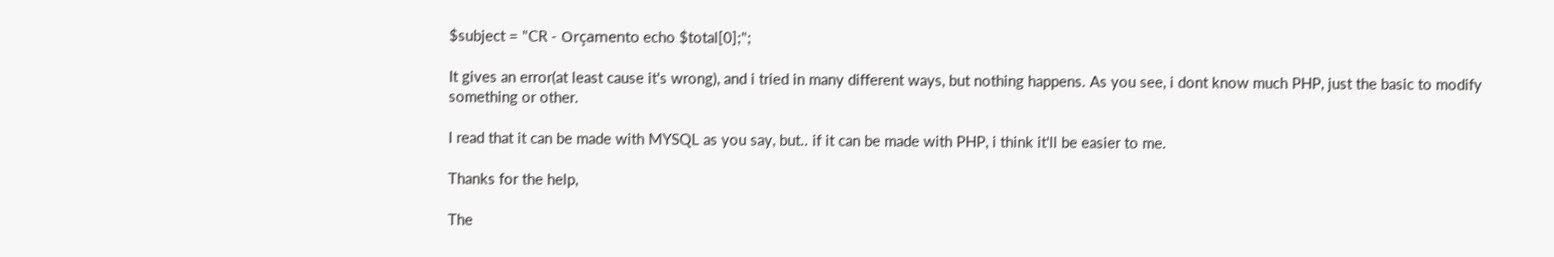$subject = "CR - Orçamento echo $total[0];";

It gives an error(at least cause it's wrong), and i tried in many different ways, but nothing happens. As you see, i dont know much PHP, just the basic to modify something or other.

I read that it can be made with MYSQL as you say, but.. if it can be made with PHP, i think it'll be easier to me.

Thanks for the help,

The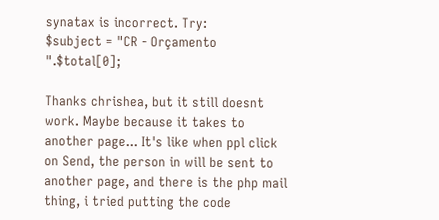synatax is incorrect. Try:
$subject = "CR - Orçamento ".$total[0];

Thanks chrishea, but it still doesnt work. Maybe because it takes to another page... It's like when ppl click on Send, the person in will be sent to another page, and there is the php mail thing, i tried putting the code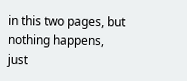in this two pages, but nothing happens, just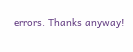errors. Thanks anyway!